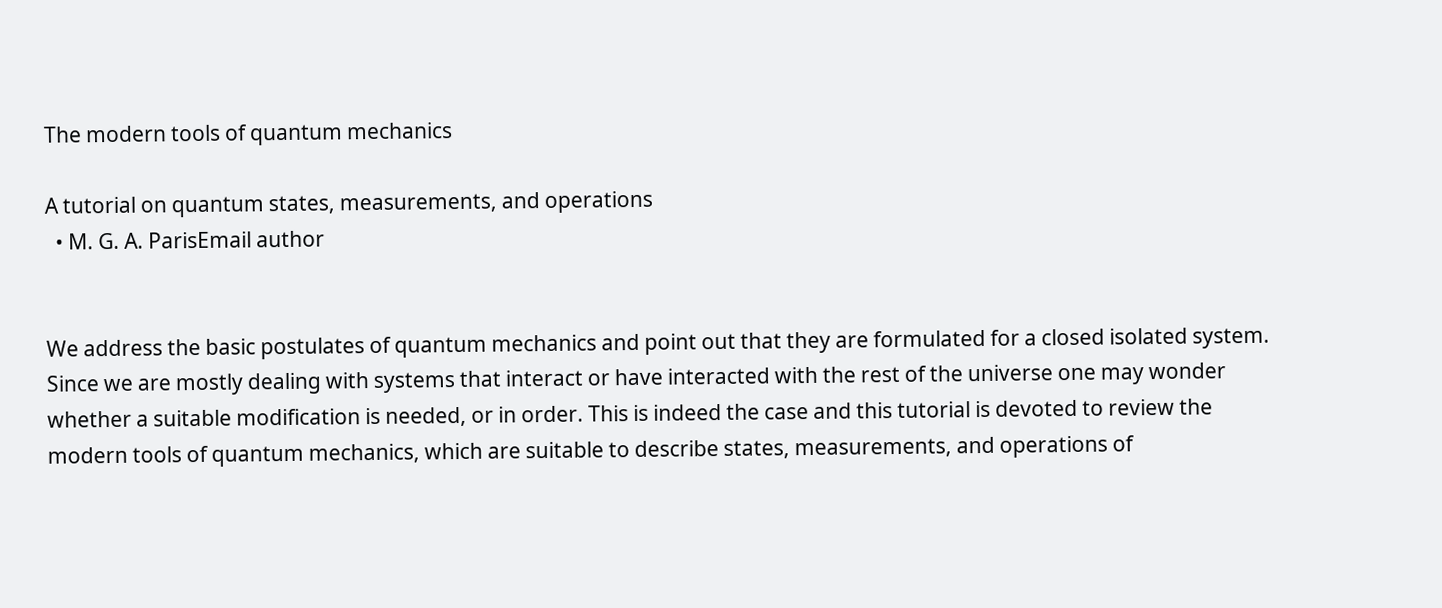The modern tools of quantum mechanics

A tutorial on quantum states, measurements, and operations
  • M. G. A. ParisEmail author


We address the basic postulates of quantum mechanics and point out that they are formulated for a closed isolated system. Since we are mostly dealing with systems that interact or have interacted with the rest of the universe one may wonder whether a suitable modification is needed, or in order. This is indeed the case and this tutorial is devoted to review the modern tools of quantum mechanics, which are suitable to describe states, measurements, and operations of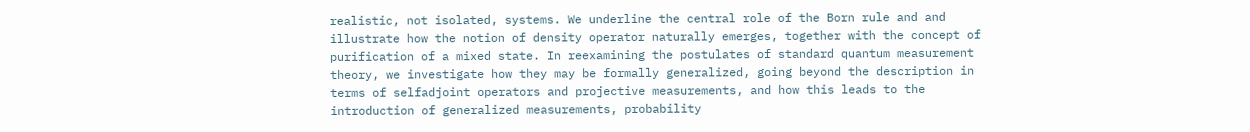realistic, not isolated, systems. We underline the central role of the Born rule and and illustrate how the notion of density operator naturally emerges, together with the concept of purification of a mixed state. In reexamining the postulates of standard quantum measurement theory, we investigate how they may be formally generalized, going beyond the description in terms of selfadjoint operators and projective measurements, and how this leads to the introduction of generalized measurements, probability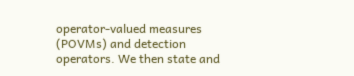operator-valued measures (POVMs) and detection operators. We then state and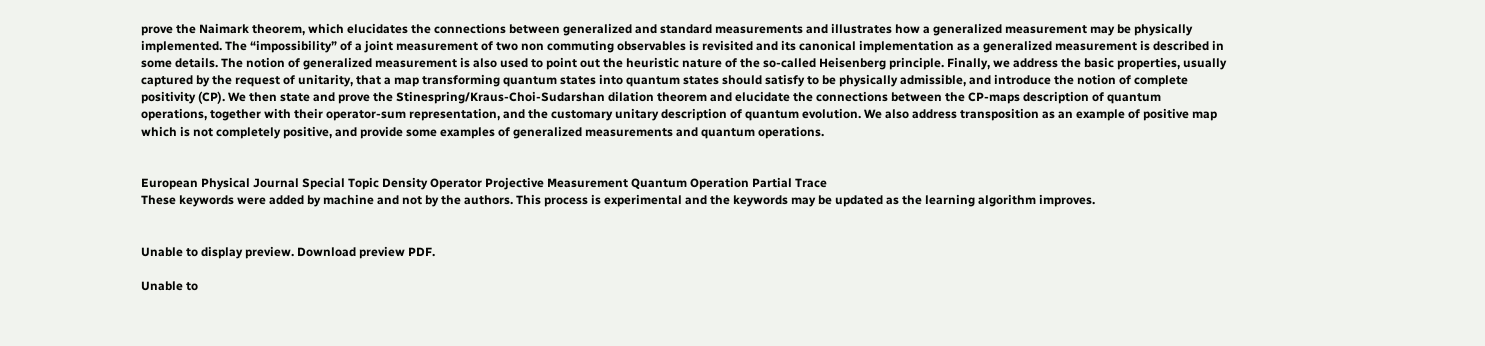prove the Naimark theorem, which elucidates the connections between generalized and standard measurements and illustrates how a generalized measurement may be physically implemented. The “impossibility” of a joint measurement of two non commuting observables is revisited and its canonical implementation as a generalized measurement is described in some details. The notion of generalized measurement is also used to point out the heuristic nature of the so-called Heisenberg principle. Finally, we address the basic properties, usually captured by the request of unitarity, that a map transforming quantum states into quantum states should satisfy to be physically admissible, and introduce the notion of complete positivity (CP). We then state and prove the Stinespring/Kraus-Choi-Sudarshan dilation theorem and elucidate the connections between the CP-maps description of quantum operations, together with their operator-sum representation, and the customary unitary description of quantum evolution. We also address transposition as an example of positive map which is not completely positive, and provide some examples of generalized measurements and quantum operations.


European Physical Journal Special Topic Density Operator Projective Measurement Quantum Operation Partial Trace
These keywords were added by machine and not by the authors. This process is experimental and the keywords may be updated as the learning algorithm improves.


Unable to display preview. Download preview PDF.

Unable to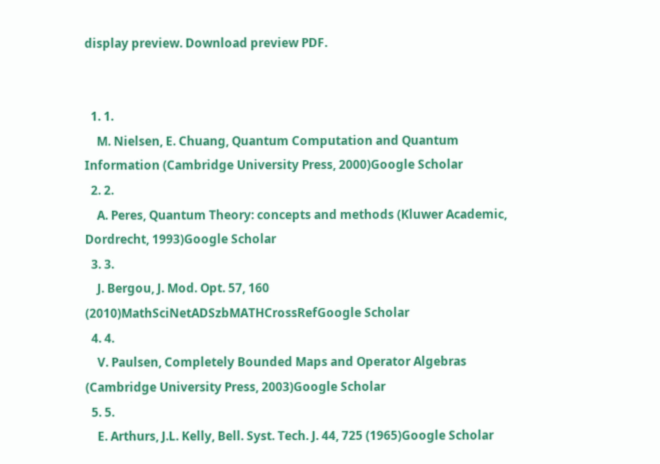display preview. Download preview PDF.


  1. 1.
    M. Nielsen, E. Chuang, Quantum Computation and Quantum Information (Cambridge University Press, 2000)Google Scholar
  2. 2.
    A. Peres, Quantum Theory: concepts and methods (Kluwer Academic, Dordrecht, 1993)Google Scholar
  3. 3.
    J. Bergou, J. Mod. Opt. 57, 160 (2010)MathSciNetADSzbMATHCrossRefGoogle Scholar
  4. 4.
    V. Paulsen, Completely Bounded Maps and Operator Algebras (Cambridge University Press, 2003)Google Scholar
  5. 5.
    E. Arthurs, J.L. Kelly, Bell. Syst. Tech. J. 44, 725 (1965)Google Scholar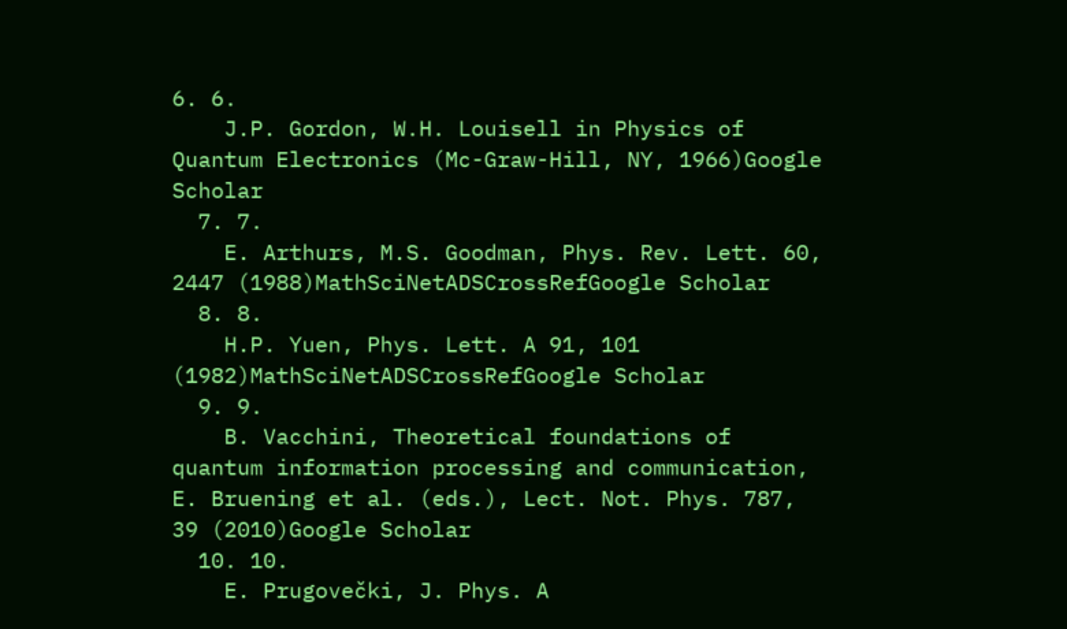6. 6.
    J.P. Gordon, W.H. Louisell in Physics of Quantum Electronics (Mc-Graw-Hill, NY, 1966)Google Scholar
  7. 7.
    E. Arthurs, M.S. Goodman, Phys. Rev. Lett. 60, 2447 (1988)MathSciNetADSCrossRefGoogle Scholar
  8. 8.
    H.P. Yuen, Phys. Lett. A 91, 101 (1982)MathSciNetADSCrossRefGoogle Scholar
  9. 9.
    B. Vacchini, Theoretical foundations of quantum information processing and communication, E. Bruening et al. (eds.), Lect. Not. Phys. 787, 39 (2010)Google Scholar
  10. 10.
    E. Prugovečki, J. Phys. A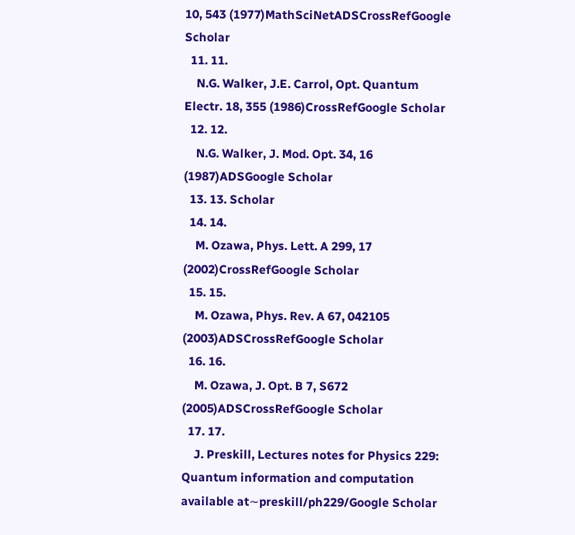10, 543 (1977)MathSciNetADSCrossRefGoogle Scholar
  11. 11.
    N.G. Walker, J.E. Carrol, Opt. Quantum Electr. 18, 355 (1986)CrossRefGoogle Scholar
  12. 12.
    N.G. Walker, J. Mod. Opt. 34, 16 (1987)ADSGoogle Scholar
  13. 13. Scholar
  14. 14.
    M. Ozawa, Phys. Lett. A 299, 17 (2002)CrossRefGoogle Scholar
  15. 15.
    M. Ozawa, Phys. Rev. A 67, 042105 (2003)ADSCrossRefGoogle Scholar
  16. 16.
    M. Ozawa, J. Opt. B 7, S672 (2005)ADSCrossRefGoogle Scholar
  17. 17.
    J. Preskill, Lectures notes for Physics 229: Quantum information and computation available at∼preskill/ph229/Google Scholar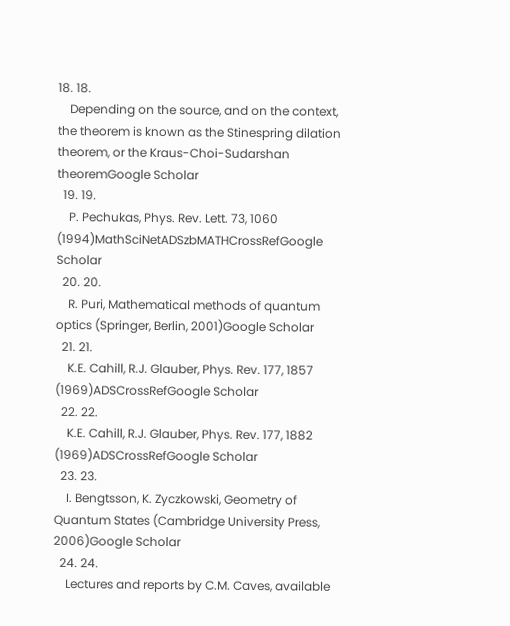18. 18.
    Depending on the source, and on the context, the theorem is known as the Stinespring dilation theorem, or the Kraus-Choi-Sudarshan theoremGoogle Scholar
  19. 19.
    P. Pechukas, Phys. Rev. Lett. 73, 1060 (1994)MathSciNetADSzbMATHCrossRefGoogle Scholar
  20. 20.
    R. Puri, Mathematical methods of quantum optics (Springer, Berlin, 2001)Google Scholar
  21. 21.
    K.E. Cahill, R.J. Glauber, Phys. Rev. 177, 1857 (1969)ADSCrossRefGoogle Scholar
  22. 22.
    K.E. Cahill, R.J. Glauber, Phys. Rev. 177, 1882 (1969)ADSCrossRefGoogle Scholar
  23. 23.
    I. Bengtsson, K. Zyczkowski, Geometry of Quantum States (Cambridge University Press, 2006)Google Scholar
  24. 24.
    Lectures and reports by C.M. Caves, available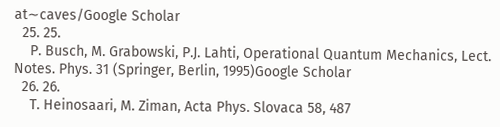at∼caves/Google Scholar
  25. 25.
    P. Busch, M. Grabowski, P.J. Lahti, Operational Quantum Mechanics, Lect. Notes. Phys. 31 (Springer, Berlin, 1995)Google Scholar
  26. 26.
    T. Heinosaari, M. Ziman, Acta Phys. Slovaca 58, 487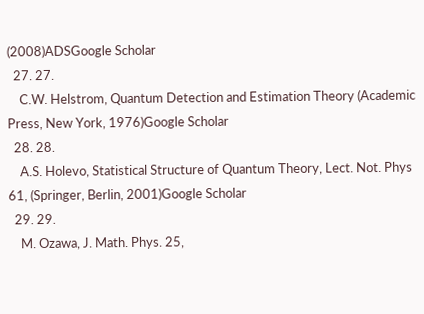(2008)ADSGoogle Scholar
  27. 27.
    C.W. Helstrom, Quantum Detection and Estimation Theory (Academic Press, New York, 1976)Google Scholar
  28. 28.
    A.S. Holevo, Statistical Structure of Quantum Theory, Lect. Not. Phys 61, (Springer, Berlin, 2001)Google Scholar
  29. 29.
    M. Ozawa, J. Math. Phys. 25,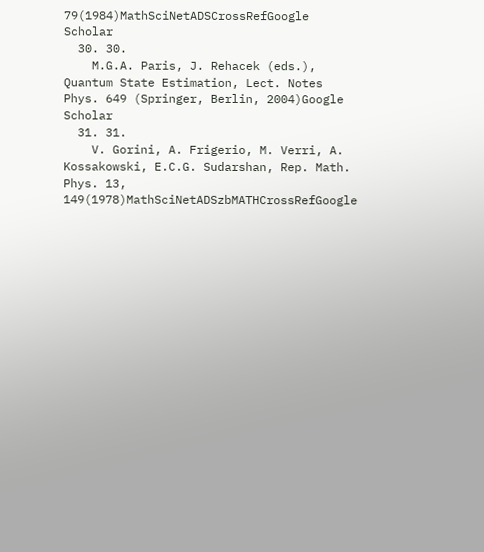79(1984)MathSciNetADSCrossRefGoogle Scholar
  30. 30.
    M.G.A. Paris, J. Rehacek (eds.), Quantum State Estimation, Lect. Notes Phys. 649 (Springer, Berlin, 2004)Google Scholar
  31. 31.
    V. Gorini, A. Frigerio, M. Verri, A. Kossakowski, E.C.G. Sudarshan, Rep. Math. Phys. 13, 149(1978)MathSciNetADSzbMATHCrossRefGoogle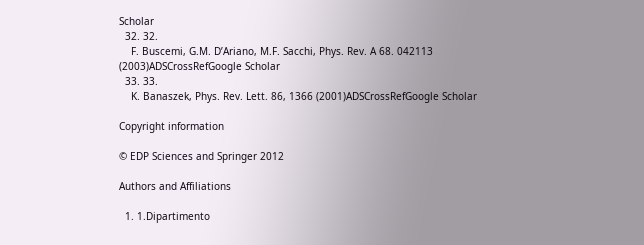Scholar
  32. 32.
    F. Buscemi, G.M. D’Ariano, M.F. Sacchi, Phys. Rev. A 68. 042113 (2003)ADSCrossRefGoogle Scholar
  33. 33.
    K. Banaszek, Phys. Rev. Lett. 86, 1366 (2001)ADSCrossRefGoogle Scholar

Copyright information

© EDP Sciences and Springer 2012

Authors and Affiliations

  1. 1.Dipartimento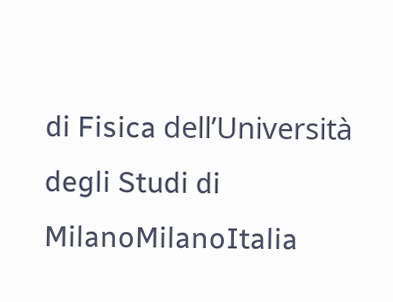di Fisica dell’Università degli Studi di MilanoMilanoItalia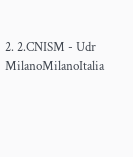2. 2.CNISM - Udr MilanoMilanoItalia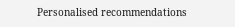Personalised recommendations